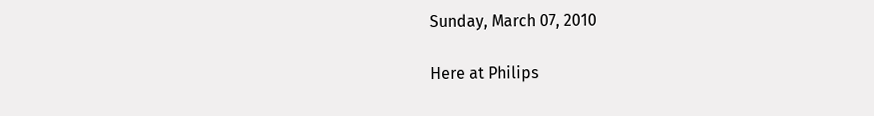Sunday, March 07, 2010

Here at Philips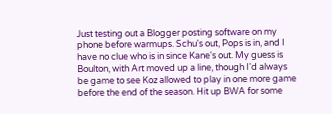Just testing out a Blogger posting software on my phone before warmups. Schu's out, Pops is in, and I have no clue who is in since Kane's out. My guess is Boulton, with Art moved up a line, though I'd always be game to see Koz allowed to play in one more game before the end of the season. Hit up BWA for some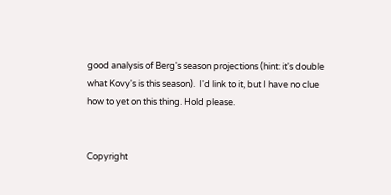good analysis of Berg's season projections (hint: it's double what Kovy's is this season).  I'd link to it, but I have no clue how to yet on this thing. Hold please.


Copyright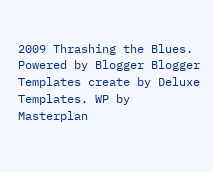2009 Thrashing the Blues. Powered by Blogger Blogger Templates create by Deluxe Templates. WP by Masterplan